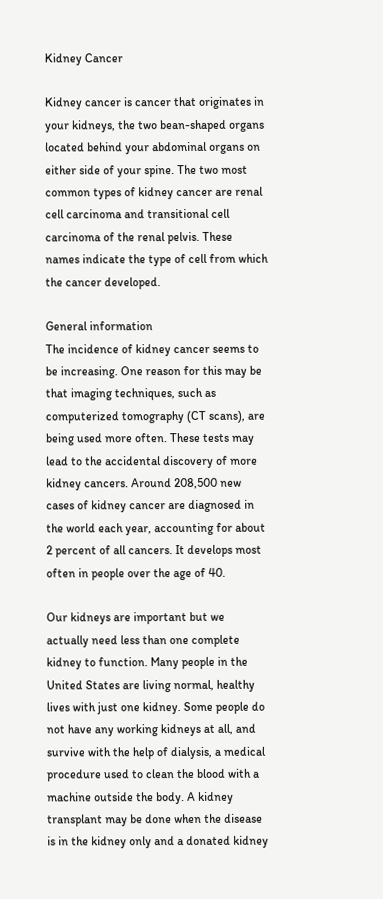Kidney Cancer

Kidney cancer is cancer that originates in your kidneys, the two bean-shaped organs located behind your abdominal organs on either side of your spine. The two most common types of kidney cancer are renal cell carcinoma and transitional cell carcinoma of the renal pelvis. These names indicate the type of cell from which the cancer developed.

General information
The incidence of kidney cancer seems to be increasing. One reason for this may be that imaging techniques, such as computerized tomography (CT scans), are being used more often. These tests may lead to the accidental discovery of more kidney cancers. Around 208,500 new cases of kidney cancer are diagnosed in the world each year, accounting for about 2 percent of all cancers. It develops most often in people over the age of 40.

Our kidneys are important but we actually need less than one complete kidney to function. Many people in the United States are living normal, healthy lives with just one kidney. Some people do not have any working kidneys at all, and survive with the help of dialysis, a medical procedure used to clean the blood with a machine outside the body. A kidney transplant may be done when the disease is in the kidney only and a donated kidney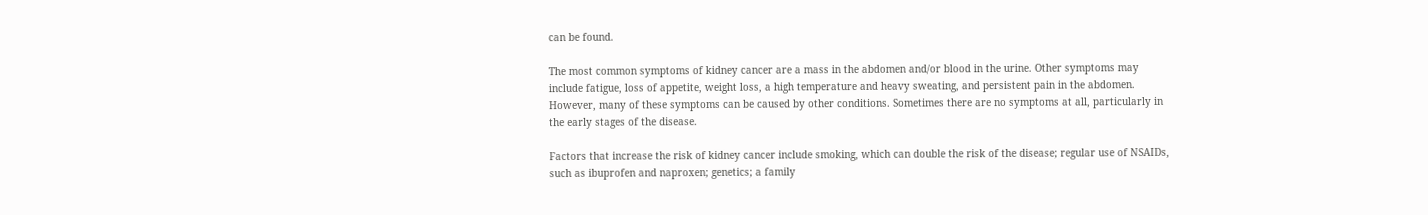can be found.

The most common symptoms of kidney cancer are a mass in the abdomen and/or blood in the urine. Other symptoms may include fatigue, loss of appetite, weight loss, a high temperature and heavy sweating, and persistent pain in the abdomen. However, many of these symptoms can be caused by other conditions. Sometimes there are no symptoms at all, particularly in the early stages of the disease.

Factors that increase the risk of kidney cancer include smoking, which can double the risk of the disease; regular use of NSAIDs, such as ibuprofen and naproxen; genetics; a family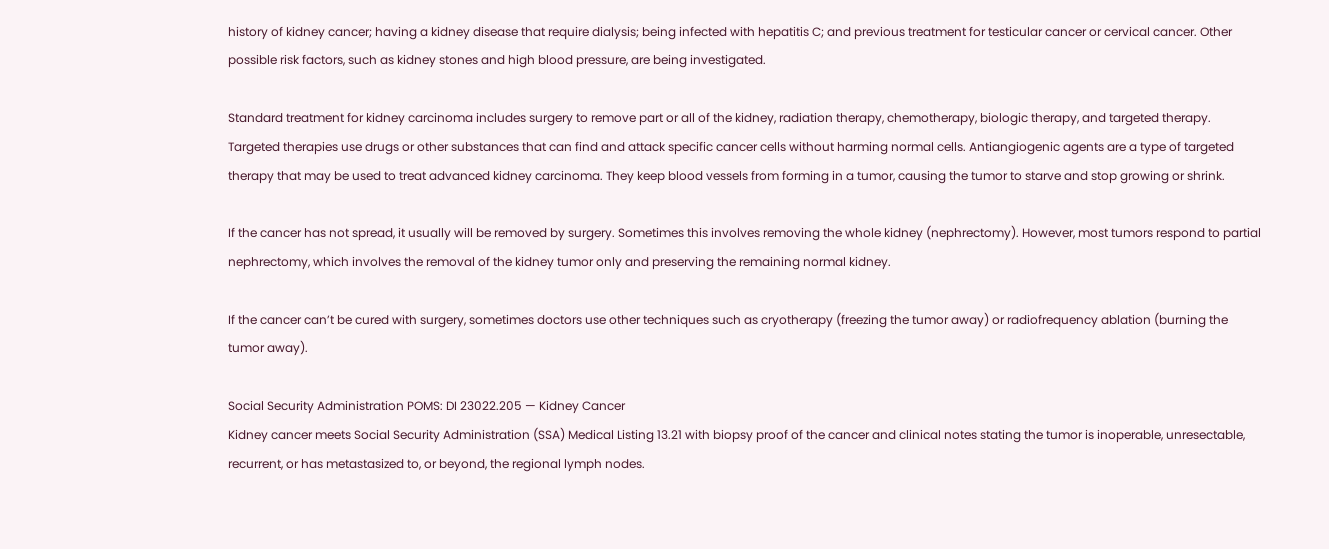history of kidney cancer; having a kidney disease that require dialysis; being infected with hepatitis C; and previous treatment for testicular cancer or cervical cancer. Other possible risk factors, such as kidney stones and high blood pressure, are being investigated.

Standard treatment for kidney carcinoma includes surgery to remove part or all of the kidney, radiation therapy, chemotherapy, biologic therapy, and targeted therapy. Targeted therapies use drugs or other substances that can find and attack specific cancer cells without harming normal cells. Antiangiogenic agents are a type of targeted therapy that may be used to treat advanced kidney carcinoma. They keep blood vessels from forming in a tumor, causing the tumor to starve and stop growing or shrink.

If the cancer has not spread, it usually will be removed by surgery. Sometimes this involves removing the whole kidney (nephrectomy). However, most tumors respond to partial nephrectomy, which involves the removal of the kidney tumor only and preserving the remaining normal kidney.

If the cancer can’t be cured with surgery, sometimes doctors use other techniques such as cryotherapy (freezing the tumor away) or radiofrequency ablation (burning the tumor away).

Social Security Administration POMS: DI 23022.205 — Kidney Cancer
Kidney cancer meets Social Security Administration (SSA) Medical Listing 13.21 with biopsy proof of the cancer and clinical notes stating the tumor is inoperable, unresectable, recurrent, or has metastasized to, or beyond, the regional lymph nodes.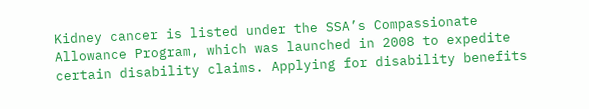Kidney cancer is listed under the SSA’s Compassionate Allowance Program, which was launched in 2008 to expedite certain disability claims. Applying for disability benefits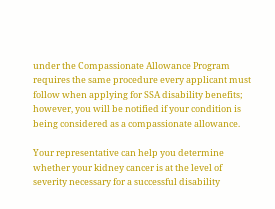under the Compassionate Allowance Program requires the same procedure every applicant must follow when applying for SSA disability benefits; however, you will be notified if your condition is being considered as a compassionate allowance.

Your representative can help you determine whether your kidney cancer is at the level of severity necessary for a successful disability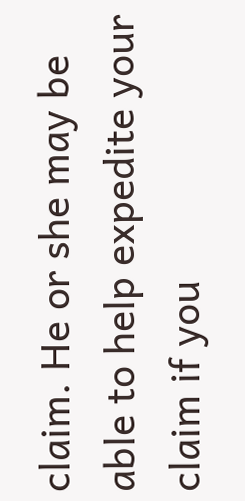claim. He or she may be able to help expedite your claim if you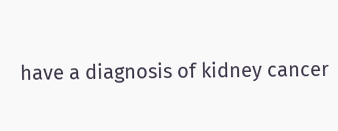have a diagnosis of kidney cancer